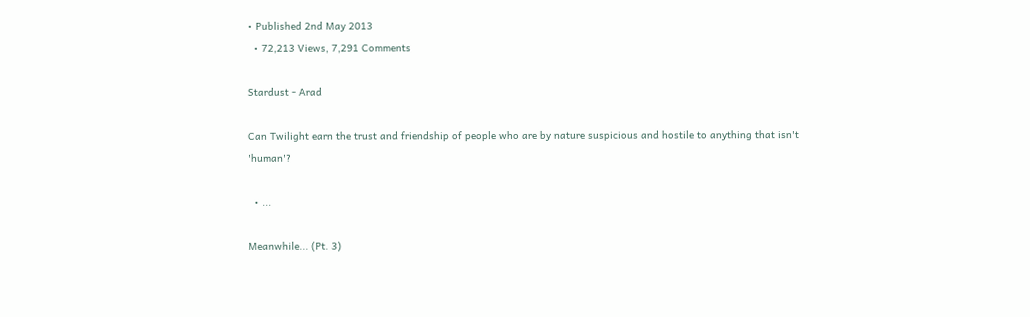• Published 2nd May 2013
  • 72,213 Views, 7,291 Comments

Stardust - Arad

Can Twilight earn the trust and friendship of people who are by nature suspicious and hostile to anything that isn't 'human'?

  • ...

Meanwhile... (Pt. 3)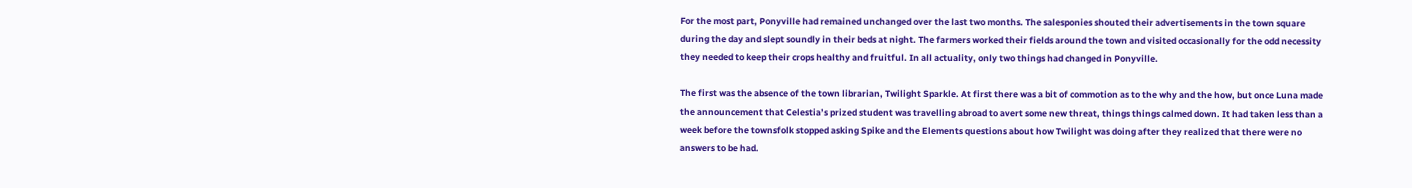For the most part, Ponyville had remained unchanged over the last two months. The salesponies shouted their advertisements in the town square during the day and slept soundly in their beds at night. The farmers worked their fields around the town and visited occasionally for the odd necessity they needed to keep their crops healthy and fruitful. In all actuality, only two things had changed in Ponyville.

The first was the absence of the town librarian, Twilight Sparkle. At first there was a bit of commotion as to the why and the how, but once Luna made the announcement that Celestia’s prized student was travelling abroad to avert some new threat, things things calmed down. It had taken less than a week before the townsfolk stopped asking Spike and the Elements questions about how Twilight was doing after they realized that there were no answers to be had.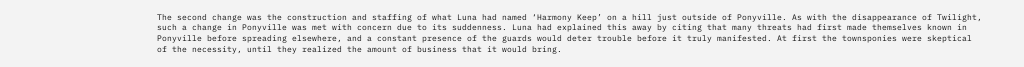The second change was the construction and staffing of what Luna had named ‘Harmony Keep’ on a hill just outside of Ponyville. As with the disappearance of Twilight, such a change in Ponyville was met with concern due to its suddenness. Luna had explained this away by citing that many threats had first made themselves known in Ponyville before spreading elsewhere, and a constant presence of the guards would deter trouble before it truly manifested. At first the townsponies were skeptical of the necessity, until they realized the amount of business that it would bring.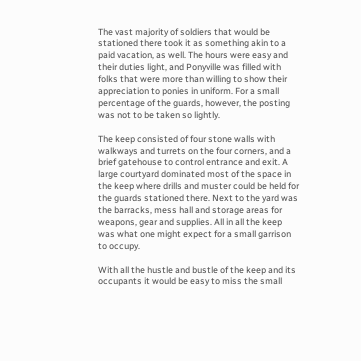The vast majority of soldiers that would be stationed there took it as something akin to a paid vacation, as well. The hours were easy and their duties light, and Ponyville was filled with folks that were more than willing to show their appreciation to ponies in uniform. For a small percentage of the guards, however, the posting was not to be taken so lightly.

The keep consisted of four stone walls with walkways and turrets on the four corners, and a brief gatehouse to control entrance and exit. A large courtyard dominated most of the space in the keep where drills and muster could be held for the guards stationed there. Next to the yard was the barracks, mess hall and storage areas for weapons, gear and supplies. All in all the keep was what one might expect for a small garrison to occupy.

With all the hustle and bustle of the keep and its occupants it would be easy to miss the small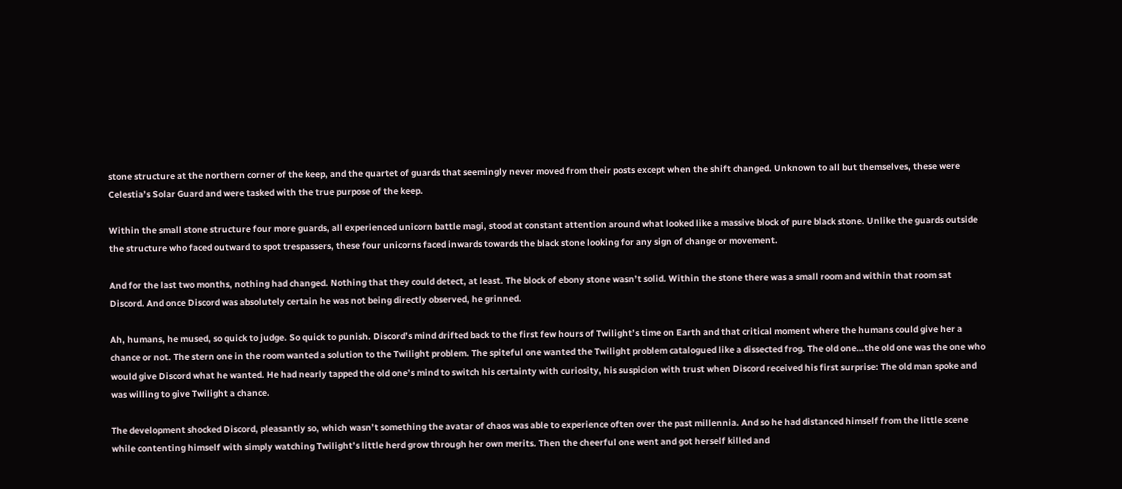stone structure at the northern corner of the keep, and the quartet of guards that seemingly never moved from their posts except when the shift changed. Unknown to all but themselves, these were Celestia’s Solar Guard and were tasked with the true purpose of the keep.

Within the small stone structure four more guards, all experienced unicorn battle magi, stood at constant attention around what looked like a massive block of pure black stone. Unlike the guards outside the structure who faced outward to spot trespassers, these four unicorns faced inwards towards the black stone looking for any sign of change or movement.

And for the last two months, nothing had changed. Nothing that they could detect, at least. The block of ebony stone wasn’t solid. Within the stone there was a small room and within that room sat Discord. And once Discord was absolutely certain he was not being directly observed, he grinned.

Ah, humans, he mused, so quick to judge. So quick to punish. Discord’s mind drifted back to the first few hours of Twilight’s time on Earth and that critical moment where the humans could give her a chance or not. The stern one in the room wanted a solution to the Twilight problem. The spiteful one wanted the Twilight problem catalogued like a dissected frog. The old one…the old one was the one who would give Discord what he wanted. He had nearly tapped the old one’s mind to switch his certainty with curiosity, his suspicion with trust when Discord received his first surprise: The old man spoke and was willing to give Twilight a chance.

The development shocked Discord, pleasantly so, which wasn’t something the avatar of chaos was able to experience often over the past millennia. And so he had distanced himself from the little scene while contenting himself with simply watching Twilight’s little herd grow through her own merits. Then the cheerful one went and got herself killed and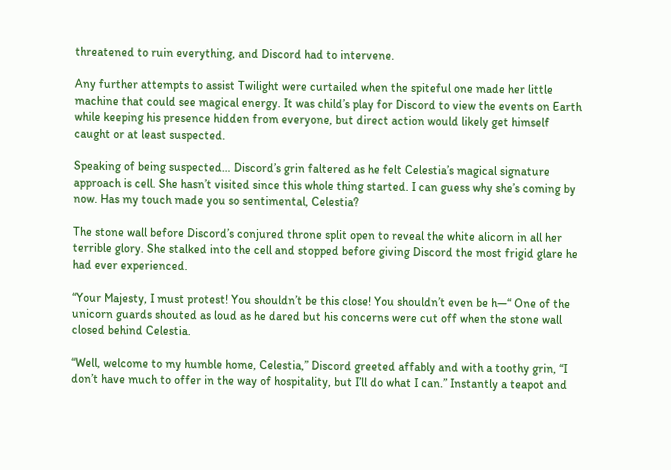threatened to ruin everything, and Discord had to intervene.

Any further attempts to assist Twilight were curtailed when the spiteful one made her little machine that could see magical energy. It was child’s play for Discord to view the events on Earth while keeping his presence hidden from everyone, but direct action would likely get himself caught or at least suspected.

Speaking of being suspected… Discord’s grin faltered as he felt Celestia’s magical signature approach is cell. She hasn’t visited since this whole thing started. I can guess why she’s coming by now. Has my touch made you so sentimental, Celestia?

The stone wall before Discord’s conjured throne split open to reveal the white alicorn in all her terrible glory. She stalked into the cell and stopped before giving Discord the most frigid glare he had ever experienced.

“Your Majesty, I must protest! You shouldn’t be this close! You shouldn’t even be h—“ One of the unicorn guards shouted as loud as he dared but his concerns were cut off when the stone wall closed behind Celestia.

“Well, welcome to my humble home, Celestia,” Discord greeted affably and with a toothy grin, “I don’t have much to offer in the way of hospitality, but I’ll do what I can.” Instantly a teapot and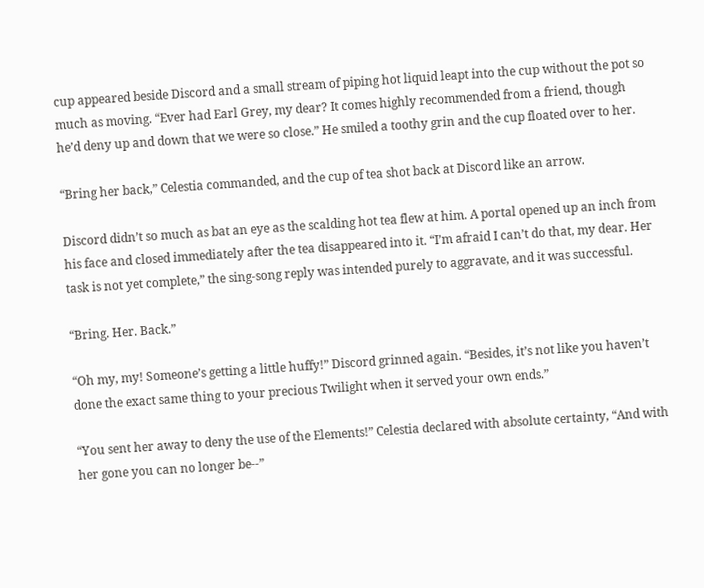cup appeared beside Discord and a small stream of piping hot liquid leapt into the cup without the pot so much as moving. “Ever had Earl Grey, my dear? It comes highly recommended from a friend, though he’d deny up and down that we were so close.” He smiled a toothy grin and the cup floated over to her.

“Bring her back,” Celestia commanded, and the cup of tea shot back at Discord like an arrow.

Discord didn’t so much as bat an eye as the scalding hot tea flew at him. A portal opened up an inch from his face and closed immediately after the tea disappeared into it. “I’m afraid I can’t do that, my dear. Her task is not yet complete,” the sing-song reply was intended purely to aggravate, and it was successful.

“Bring. Her. Back.”

“Oh my, my! Someone’s getting a little huffy!” Discord grinned again. “Besides, it’s not like you haven’t done the exact same thing to your precious Twilight when it served your own ends.”

“You sent her away to deny the use of the Elements!” Celestia declared with absolute certainty, “And with her gone you can no longer be--”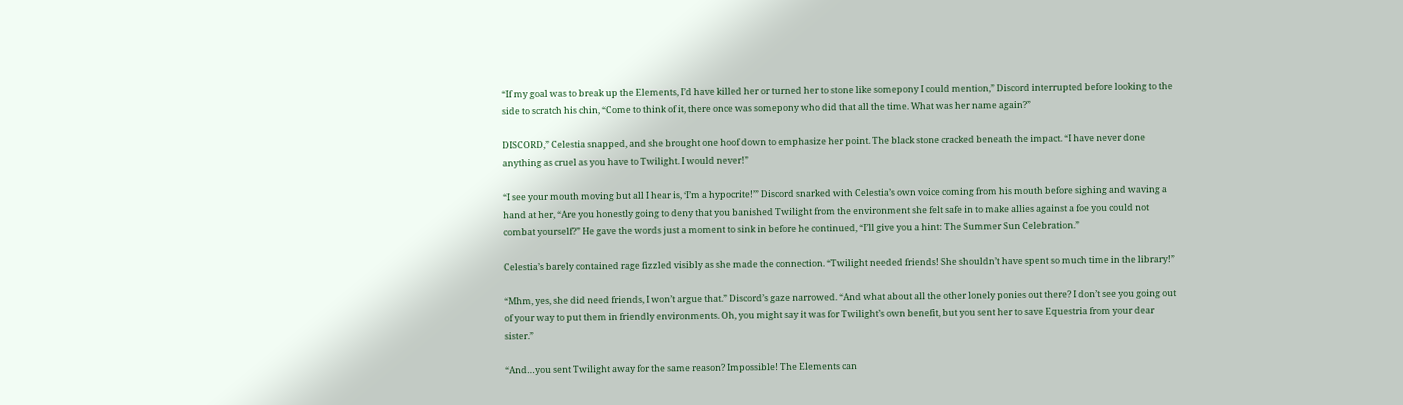“If my goal was to break up the Elements, I’d have killed her or turned her to stone like somepony I could mention,” Discord interrupted before looking to the side to scratch his chin, “Come to think of it, there once was somepony who did that all the time. What was her name again?”

DISCORD,” Celestia snapped, and she brought one hoof down to emphasize her point. The black stone cracked beneath the impact. “I have never done anything as cruel as you have to Twilight. I would never!”

“I see your mouth moving but all I hear is, ‘I’m a hypocrite!’” Discord snarked with Celestia’s own voice coming from his mouth before sighing and waving a hand at her, “Are you honestly going to deny that you banished Twilight from the environment she felt safe in to make allies against a foe you could not combat yourself?” He gave the words just a moment to sink in before he continued, “I’ll give you a hint: The Summer Sun Celebration.”

Celestia’s barely contained rage fizzled visibly as she made the connection. “Twilight needed friends! She shouldn’t have spent so much time in the library!”

“Mhm, yes, she did need friends, I won’t argue that.” Discord’s gaze narrowed. “And what about all the other lonely ponies out there? I don’t see you going out of your way to put them in friendly environments. Oh, you might say it was for Twilight’s own benefit, but you sent her to save Equestria from your dear sister.”

“And…you sent Twilight away for the same reason? Impossible! The Elements can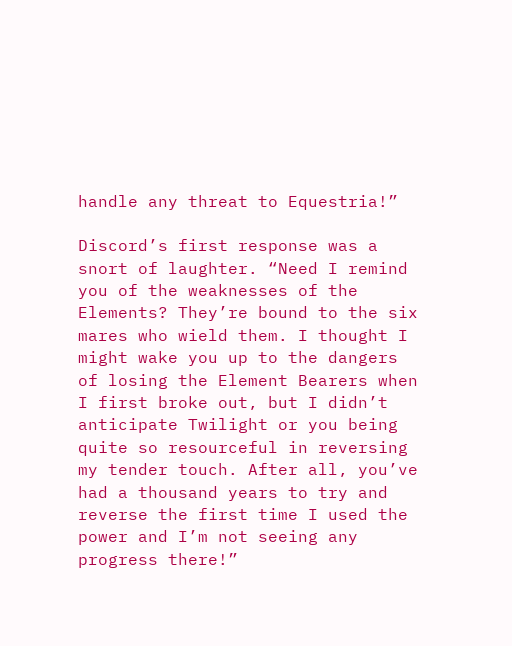handle any threat to Equestria!”

Discord’s first response was a snort of laughter. “Need I remind you of the weaknesses of the Elements? They’re bound to the six mares who wield them. I thought I might wake you up to the dangers of losing the Element Bearers when I first broke out, but I didn’t anticipate Twilight or you being quite so resourceful in reversing my tender touch. After all, you’ve had a thousand years to try and reverse the first time I used the power and I’m not seeing any progress there!”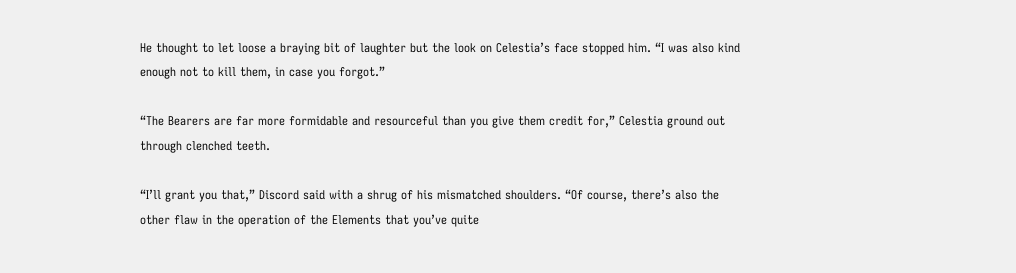He thought to let loose a braying bit of laughter but the look on Celestia’s face stopped him. “I was also kind enough not to kill them, in case you forgot.”

“The Bearers are far more formidable and resourceful than you give them credit for,” Celestia ground out through clenched teeth.

“I’ll grant you that,” Discord said with a shrug of his mismatched shoulders. “Of course, there’s also the other flaw in the operation of the Elements that you’ve quite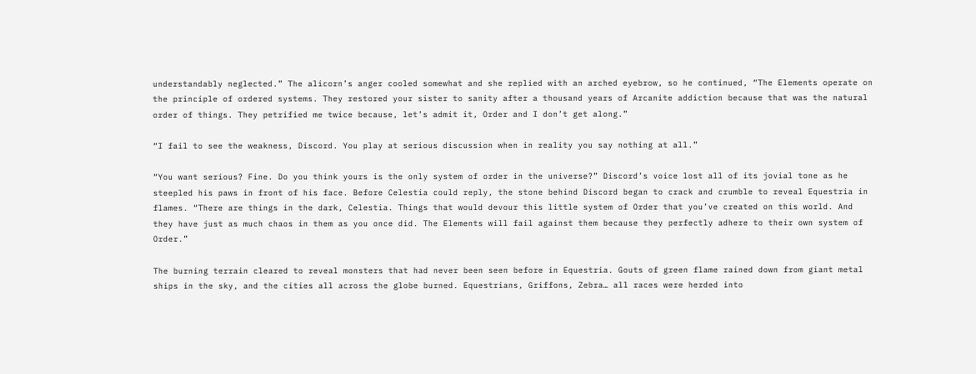understandably neglected.” The alicorn’s anger cooled somewhat and she replied with an arched eyebrow, so he continued, “The Elements operate on the principle of ordered systems. They restored your sister to sanity after a thousand years of Arcanite addiction because that was the natural order of things. They petrified me twice because, let’s admit it, Order and I don’t get along.”

“I fail to see the weakness, Discord. You play at serious discussion when in reality you say nothing at all.”

“You want serious? Fine. Do you think yours is the only system of order in the universe?” Discord’s voice lost all of its jovial tone as he steepled his paws in front of his face. Before Celestia could reply, the stone behind Discord began to crack and crumble to reveal Equestria in flames. “There are things in the dark, Celestia. Things that would devour this little system of Order that you’ve created on this world. And they have just as much chaos in them as you once did. The Elements will fail against them because they perfectly adhere to their own system of Order.”

The burning terrain cleared to reveal monsters that had never been seen before in Equestria. Gouts of green flame rained down from giant metal ships in the sky, and the cities all across the globe burned. Equestrians, Griffons, Zebra… all races were herded into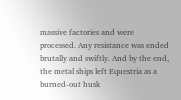massive factories and were processed. Any resistance was ended brutally and swiftly. And by the end, the metal ships left Equestria as a burned-out husk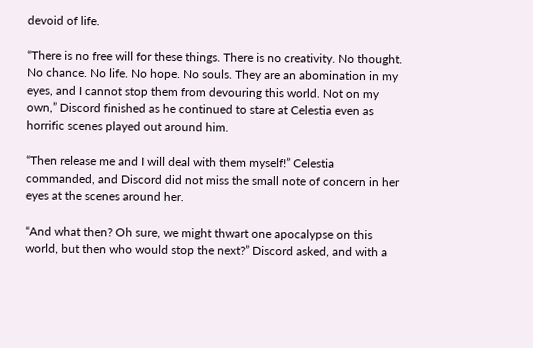devoid of life.

“There is no free will for these things. There is no creativity. No thought. No chance. No life. No hope. No souls. They are an abomination in my eyes, and I cannot stop them from devouring this world. Not on my own,” Discord finished as he continued to stare at Celestia even as horrific scenes played out around him.

“Then release me and I will deal with them myself!” Celestia commanded, and Discord did not miss the small note of concern in her eyes at the scenes around her.

“And what then? Oh sure, we might thwart one apocalypse on this world, but then who would stop the next?” Discord asked, and with a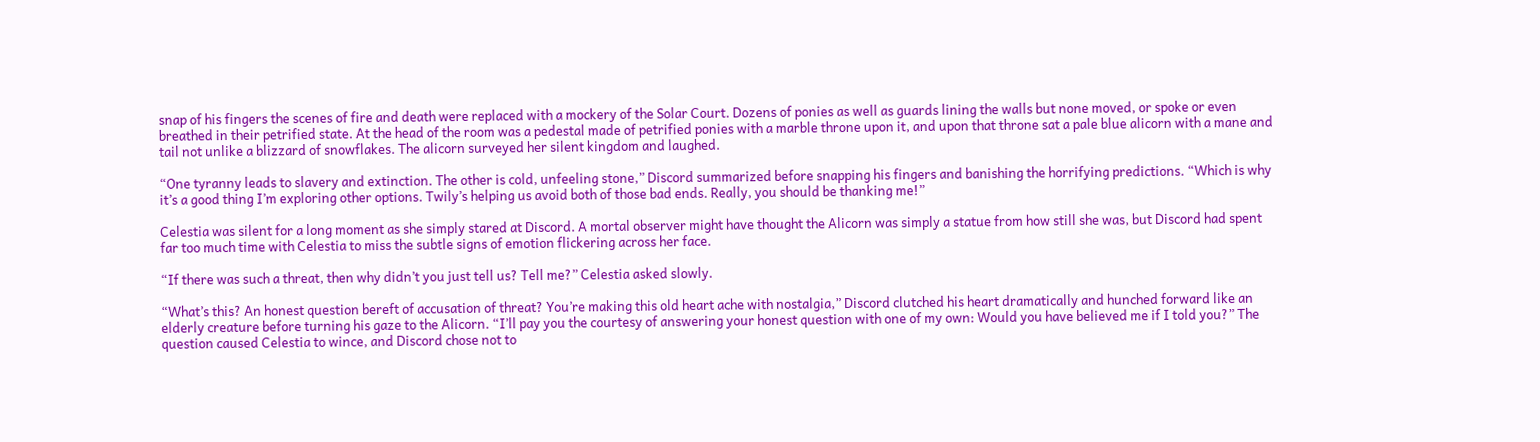snap of his fingers the scenes of fire and death were replaced with a mockery of the Solar Court. Dozens of ponies as well as guards lining the walls but none moved, or spoke or even breathed in their petrified state. At the head of the room was a pedestal made of petrified ponies with a marble throne upon it, and upon that throne sat a pale blue alicorn with a mane and tail not unlike a blizzard of snowflakes. The alicorn surveyed her silent kingdom and laughed.

“One tyranny leads to slavery and extinction. The other is cold, unfeeling stone,” Discord summarized before snapping his fingers and banishing the horrifying predictions. “Which is why it’s a good thing I’m exploring other options. Twily’s helping us avoid both of those bad ends. Really, you should be thanking me!”

Celestia was silent for a long moment as she simply stared at Discord. A mortal observer might have thought the Alicorn was simply a statue from how still she was, but Discord had spent far too much time with Celestia to miss the subtle signs of emotion flickering across her face.

“If there was such a threat, then why didn’t you just tell us? Tell me?” Celestia asked slowly.

“What’s this? An honest question bereft of accusation of threat? You’re making this old heart ache with nostalgia,” Discord clutched his heart dramatically and hunched forward like an elderly creature before turning his gaze to the Alicorn. “I’ll pay you the courtesy of answering your honest question with one of my own: Would you have believed me if I told you?” The question caused Celestia to wince, and Discord chose not to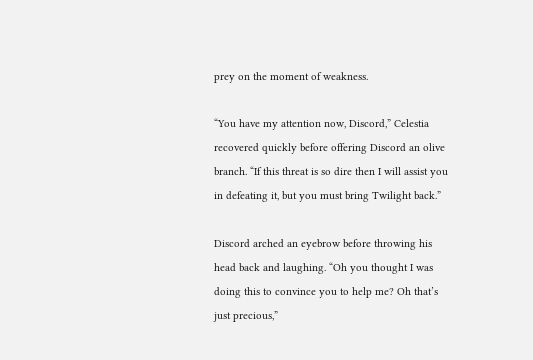prey on the moment of weakness.

“You have my attention now, Discord,” Celestia recovered quickly before offering Discord an olive branch. “If this threat is so dire then I will assist you in defeating it, but you must bring Twilight back.”

Discord arched an eyebrow before throwing his head back and laughing. “Oh you thought I was doing this to convince you to help me? Oh that’s just precious,”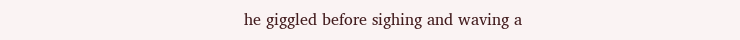he giggled before sighing and waving a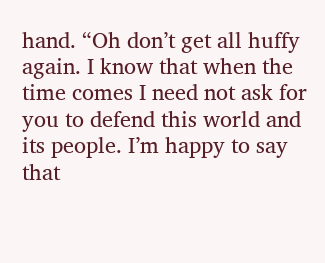hand. “Oh don’t get all huffy again. I know that when the time comes I need not ask for you to defend this world and its people. I’m happy to say that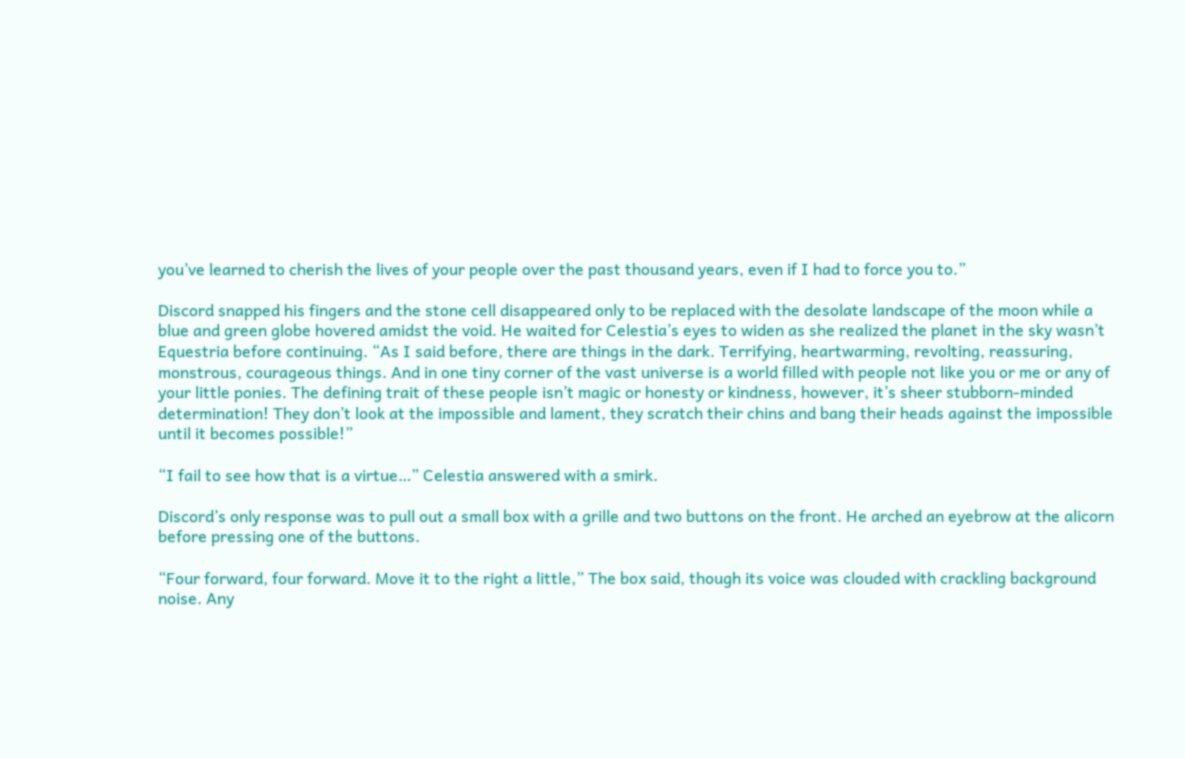you’ve learned to cherish the lives of your people over the past thousand years, even if I had to force you to.”

Discord snapped his fingers and the stone cell disappeared only to be replaced with the desolate landscape of the moon while a blue and green globe hovered amidst the void. He waited for Celestia’s eyes to widen as she realized the planet in the sky wasn’t Equestria before continuing. “As I said before, there are things in the dark. Terrifying, heartwarming, revolting, reassuring, monstrous, courageous things. And in one tiny corner of the vast universe is a world filled with people not like you or me or any of your little ponies. The defining trait of these people isn’t magic or honesty or kindness, however, it’s sheer stubborn-minded determination! They don’t look at the impossible and lament, they scratch their chins and bang their heads against the impossible until it becomes possible!”

“I fail to see how that is a virtue…” Celestia answered with a smirk.

Discord’s only response was to pull out a small box with a grille and two buttons on the front. He arched an eyebrow at the alicorn before pressing one of the buttons.

“Four forward, four forward. Move it to the right a little,” The box said, though its voice was clouded with crackling background noise. Any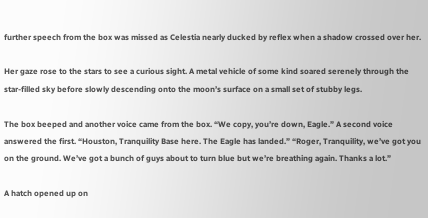further speech from the box was missed as Celestia nearly ducked by reflex when a shadow crossed over her.

Her gaze rose to the stars to see a curious sight. A metal vehicle of some kind soared serenely through the star-filled sky before slowly descending onto the moon’s surface on a small set of stubby legs.

The box beeped and another voice came from the box. “We copy, you’re down, Eagle.” A second voice answered the first. “Houston, Tranquility Base here. The Eagle has landed.” “Roger, Tranquility, we’ve got you on the ground. We’ve got a bunch of guys about to turn blue but we’re breathing again. Thanks a lot.”

A hatch opened up on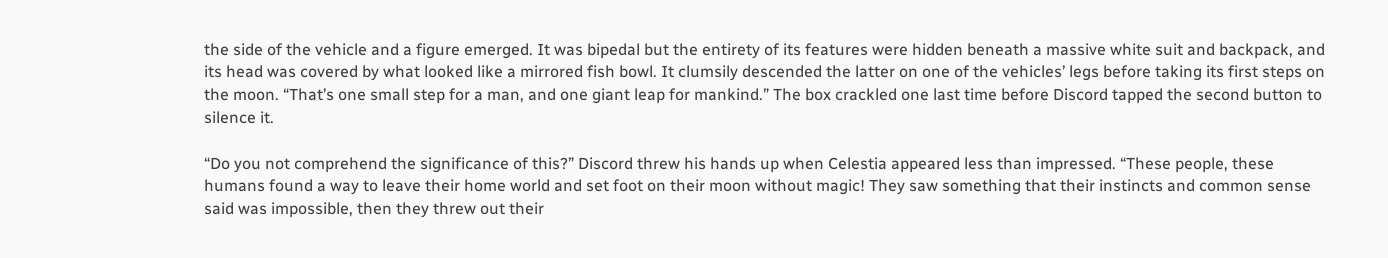the side of the vehicle and a figure emerged. It was bipedal but the entirety of its features were hidden beneath a massive white suit and backpack, and its head was covered by what looked like a mirrored fish bowl. It clumsily descended the latter on one of the vehicles’ legs before taking its first steps on the moon. “That’s one small step for a man, and one giant leap for mankind.” The box crackled one last time before Discord tapped the second button to silence it.

“Do you not comprehend the significance of this?” Discord threw his hands up when Celestia appeared less than impressed. “These people, these humans found a way to leave their home world and set foot on their moon without magic! They saw something that their instincts and common sense said was impossible, then they threw out their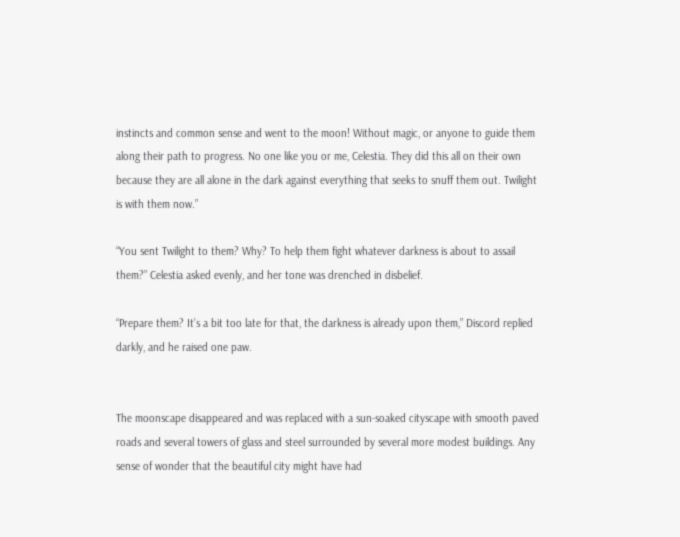instincts and common sense and went to the moon! Without magic, or anyone to guide them along their path to progress. No one like you or me, Celestia. They did this all on their own because they are all alone in the dark against everything that seeks to snuff them out. Twilight is with them now.”

“You sent Twilight to them? Why? To help them fight whatever darkness is about to assail them?” Celestia asked evenly, and her tone was drenched in disbelief.

“Prepare them? It’s a bit too late for that, the darkness is already upon them,” Discord replied darkly, and he raised one paw.


The moonscape disappeared and was replaced with a sun-soaked cityscape with smooth paved roads and several towers of glass and steel surrounded by several more modest buildings. Any sense of wonder that the beautiful city might have had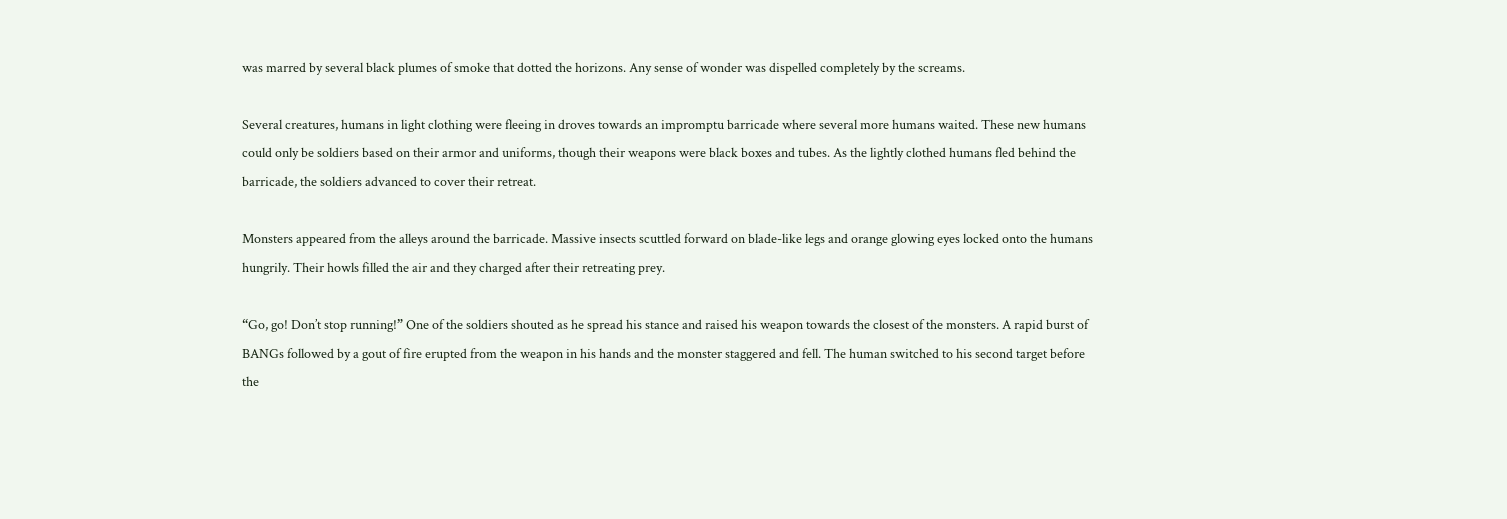was marred by several black plumes of smoke that dotted the horizons. Any sense of wonder was dispelled completely by the screams.

Several creatures, humans in light clothing were fleeing in droves towards an impromptu barricade where several more humans waited. These new humans could only be soldiers based on their armor and uniforms, though their weapons were black boxes and tubes. As the lightly clothed humans fled behind the barricade, the soldiers advanced to cover their retreat.

Monsters appeared from the alleys around the barricade. Massive insects scuttled forward on blade-like legs and orange glowing eyes locked onto the humans hungrily. Their howls filled the air and they charged after their retreating prey.

“Go, go! Don’t stop running!” One of the soldiers shouted as he spread his stance and raised his weapon towards the closest of the monsters. A rapid burst of BANGs followed by a gout of fire erupted from the weapon in his hands and the monster staggered and fell. The human switched to his second target before the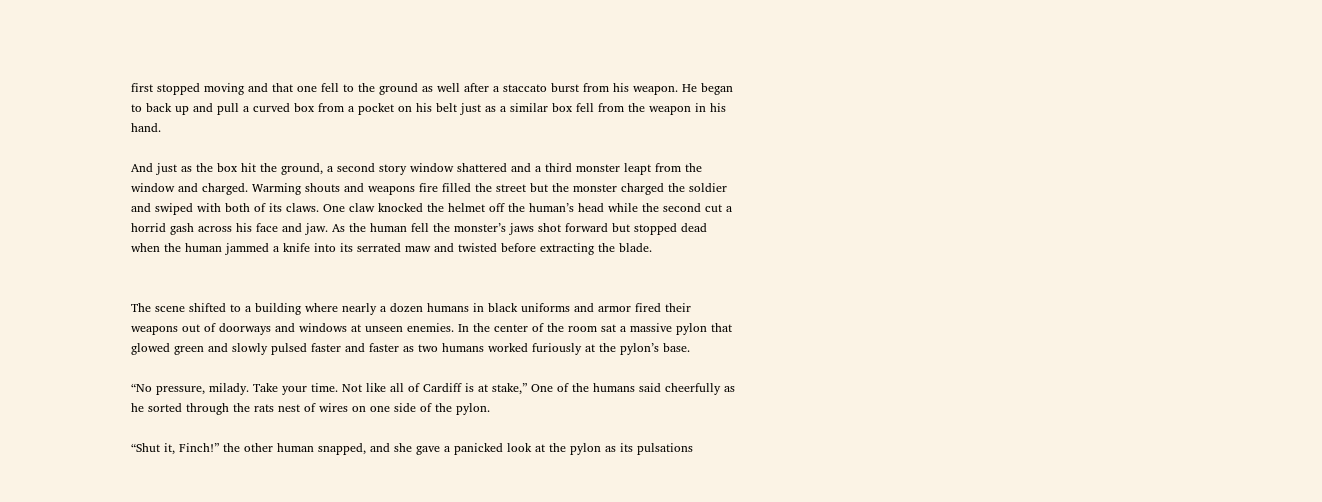first stopped moving and that one fell to the ground as well after a staccato burst from his weapon. He began to back up and pull a curved box from a pocket on his belt just as a similar box fell from the weapon in his hand.

And just as the box hit the ground, a second story window shattered and a third monster leapt from the window and charged. Warming shouts and weapons fire filled the street but the monster charged the soldier and swiped with both of its claws. One claw knocked the helmet off the human’s head while the second cut a horrid gash across his face and jaw. As the human fell the monster’s jaws shot forward but stopped dead when the human jammed a knife into its serrated maw and twisted before extracting the blade.


The scene shifted to a building where nearly a dozen humans in black uniforms and armor fired their weapons out of doorways and windows at unseen enemies. In the center of the room sat a massive pylon that glowed green and slowly pulsed faster and faster as two humans worked furiously at the pylon’s base.

“No pressure, milady. Take your time. Not like all of Cardiff is at stake,” One of the humans said cheerfully as he sorted through the rats nest of wires on one side of the pylon.

“Shut it, Finch!” the other human snapped, and she gave a panicked look at the pylon as its pulsations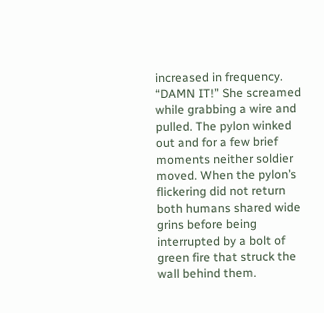increased in frequency. “DAMN IT!” She screamed while grabbing a wire and pulled. The pylon winked out and for a few brief moments neither soldier moved. When the pylon’s flickering did not return both humans shared wide grins before being interrupted by a bolt of green fire that struck the wall behind them.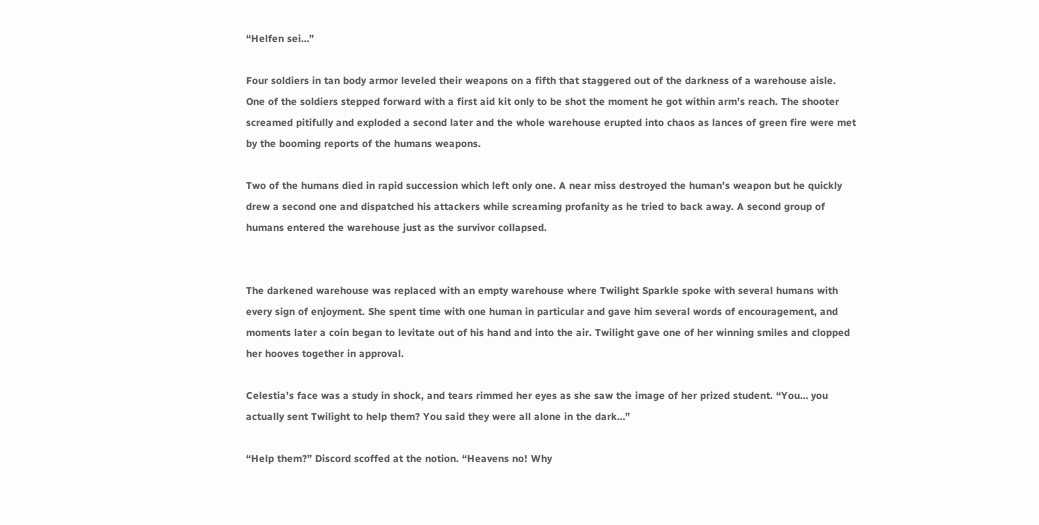“Helfen sei…”

Four soldiers in tan body armor leveled their weapons on a fifth that staggered out of the darkness of a warehouse aisle. One of the soldiers stepped forward with a first aid kit only to be shot the moment he got within arm’s reach. The shooter screamed pitifully and exploded a second later and the whole warehouse erupted into chaos as lances of green fire were met by the booming reports of the humans weapons.

Two of the humans died in rapid succession which left only one. A near miss destroyed the human’s weapon but he quickly drew a second one and dispatched his attackers while screaming profanity as he tried to back away. A second group of humans entered the warehouse just as the survivor collapsed.


The darkened warehouse was replaced with an empty warehouse where Twilight Sparkle spoke with several humans with every sign of enjoyment. She spent time with one human in particular and gave him several words of encouragement, and moments later a coin began to levitate out of his hand and into the air. Twilight gave one of her winning smiles and clopped her hooves together in approval.

Celestia’s face was a study in shock, and tears rimmed her eyes as she saw the image of her prized student. “You… you actually sent Twilight to help them? You said they were all alone in the dark…”

“Help them?” Discord scoffed at the notion. “Heavens no! Why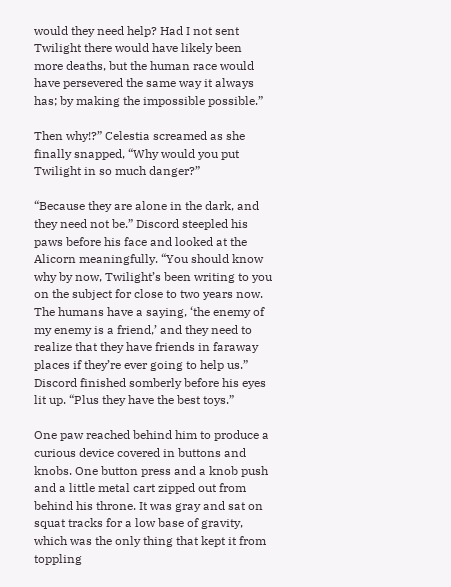would they need help? Had I not sent Twilight there would have likely been more deaths, but the human race would have persevered the same way it always has; by making the impossible possible.”

Then why!?” Celestia screamed as she finally snapped, “Why would you put Twilight in so much danger?”

“Because they are alone in the dark, and they need not be.” Discord steepled his paws before his face and looked at the Alicorn meaningfully. “You should know why by now, Twilight’s been writing to you on the subject for close to two years now. The humans have a saying, ‘the enemy of my enemy is a friend,’ and they need to realize that they have friends in faraway places if they’re ever going to help us.” Discord finished somberly before his eyes lit up. “Plus they have the best toys.”

One paw reached behind him to produce a curious device covered in buttons and knobs. One button press and a knob push and a little metal cart zipped out from behind his throne. It was gray and sat on squat tracks for a low base of gravity, which was the only thing that kept it from toppling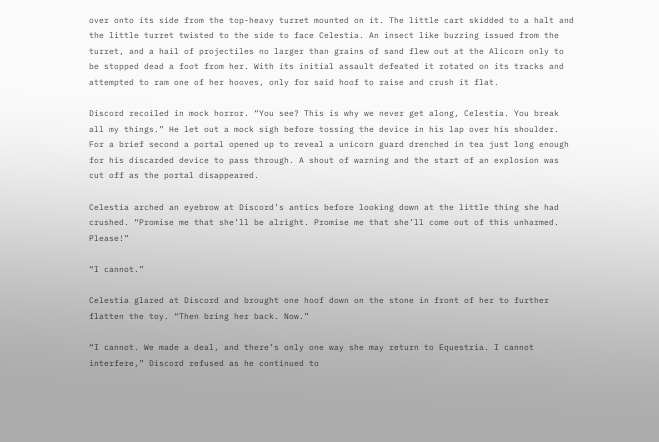over onto its side from the top-heavy turret mounted on it. The little cart skidded to a halt and the little turret twisted to the side to face Celestia. An insect like buzzing issued from the turret, and a hail of projectiles no larger than grains of sand flew out at the Alicorn only to be stopped dead a foot from her. With its initial assault defeated it rotated on its tracks and attempted to ram one of her hooves, only for said hoof to raise and crush it flat.

Discord recoiled in mock horror. “You see? This is why we never get along, Celestia. You break all my things.” He let out a mock sigh before tossing the device in his lap over his shoulder. For a brief second a portal opened up to reveal a unicorn guard drenched in tea just long enough for his discarded device to pass through. A shout of warning and the start of an explosion was cut off as the portal disappeared.

Celestia arched an eyebrow at Discord’s antics before looking down at the little thing she had crushed. “Promise me that she’ll be alright. Promise me that she’ll come out of this unharmed. Please!”

“I cannot.”

Celestia glared at Discord and brought one hoof down on the stone in front of her to further flatten the toy. “Then bring her back. Now.”

“I cannot. We made a deal, and there’s only one way she may return to Equestria. I cannot interfere,” Discord refused as he continued to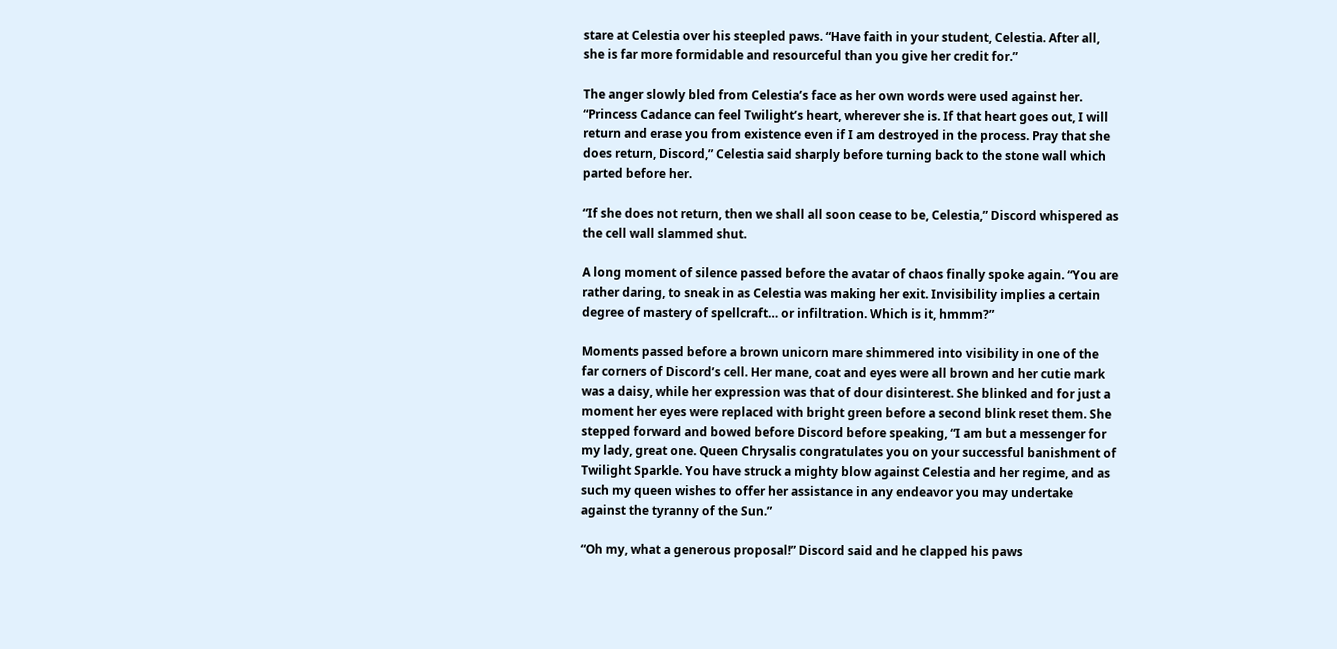stare at Celestia over his steepled paws. “Have faith in your student, Celestia. After all, she is far more formidable and resourceful than you give her credit for.”

The anger slowly bled from Celestia’s face as her own words were used against her. “Princess Cadance can feel Twilight’s heart, wherever she is. If that heart goes out, I will return and erase you from existence even if I am destroyed in the process. Pray that she does return, Discord,” Celestia said sharply before turning back to the stone wall which parted before her.

“If she does not return, then we shall all soon cease to be, Celestia,” Discord whispered as the cell wall slammed shut.

A long moment of silence passed before the avatar of chaos finally spoke again. “You are rather daring, to sneak in as Celestia was making her exit. Invisibility implies a certain degree of mastery of spellcraft… or infiltration. Which is it, hmmm?”

Moments passed before a brown unicorn mare shimmered into visibility in one of the far corners of Discord’s cell. Her mane, coat and eyes were all brown and her cutie mark was a daisy, while her expression was that of dour disinterest. She blinked and for just a moment her eyes were replaced with bright green before a second blink reset them. She stepped forward and bowed before Discord before speaking, “I am but a messenger for my lady, great one. Queen Chrysalis congratulates you on your successful banishment of Twilight Sparkle. You have struck a mighty blow against Celestia and her regime, and as such my queen wishes to offer her assistance in any endeavor you may undertake against the tyranny of the Sun.”

“Oh my, what a generous proposal!” Discord said and he clapped his paws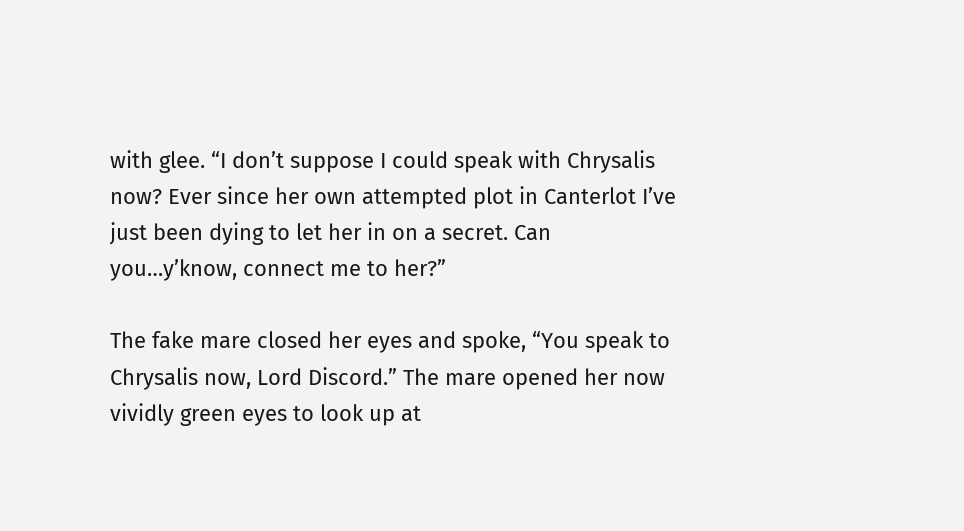with glee. “I don’t suppose I could speak with Chrysalis now? Ever since her own attempted plot in Canterlot I’ve just been dying to let her in on a secret. Can you…y’know, connect me to her?”

The fake mare closed her eyes and spoke, “You speak to Chrysalis now, Lord Discord.” The mare opened her now vividly green eyes to look up at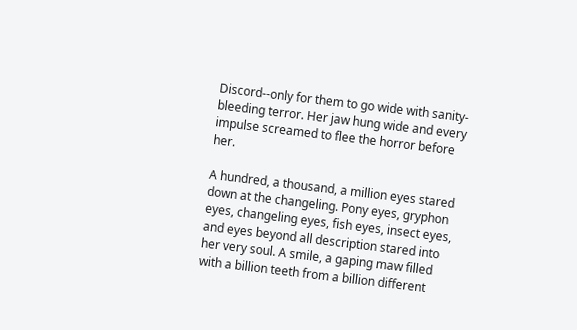Discord--only for them to go wide with sanity-bleeding terror. Her jaw hung wide and every impulse screamed to flee the horror before her.

A hundred, a thousand, a million eyes stared down at the changeling. Pony eyes, gryphon eyes, changeling eyes, fish eyes, insect eyes, and eyes beyond all description stared into her very soul. A smile, a gaping maw filled with a billion teeth from a billion different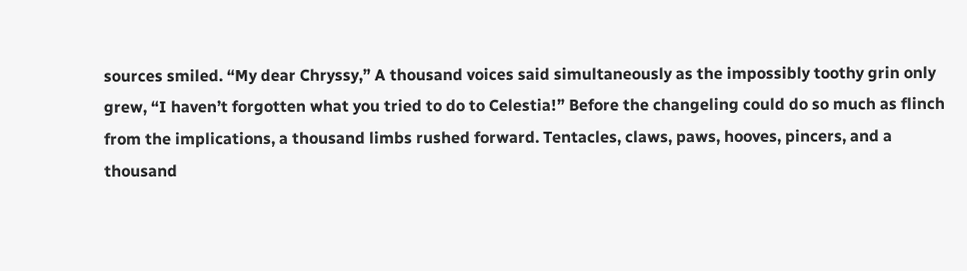sources smiled. “My dear Chryssy,” A thousand voices said simultaneously as the impossibly toothy grin only grew, “I haven’t forgotten what you tried to do to Celestia!” Before the changeling could do so much as flinch from the implications, a thousand limbs rushed forward. Tentacles, claws, paws, hooves, pincers, and a thousand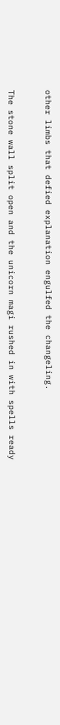other limbs that defied explanation engulfed the changeling.


The stone wall split open and the unicorn magi rushed in with spells ready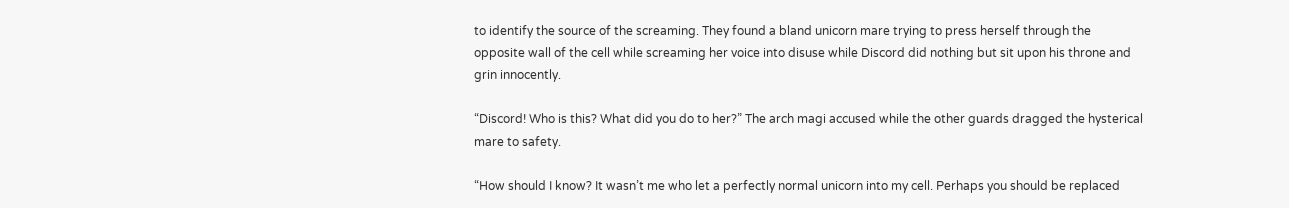to identify the source of the screaming. They found a bland unicorn mare trying to press herself through the opposite wall of the cell while screaming her voice into disuse while Discord did nothing but sit upon his throne and grin innocently.

“Discord! Who is this? What did you do to her?” The arch magi accused while the other guards dragged the hysterical mare to safety.

“How should I know? It wasn’t me who let a perfectly normal unicorn into my cell. Perhaps you should be replaced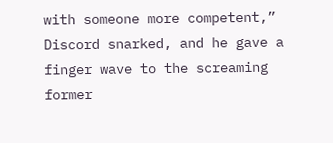with someone more competent,” Discord snarked, and he gave a finger wave to the screaming former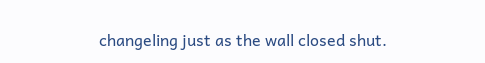changeling just as the wall closed shut.